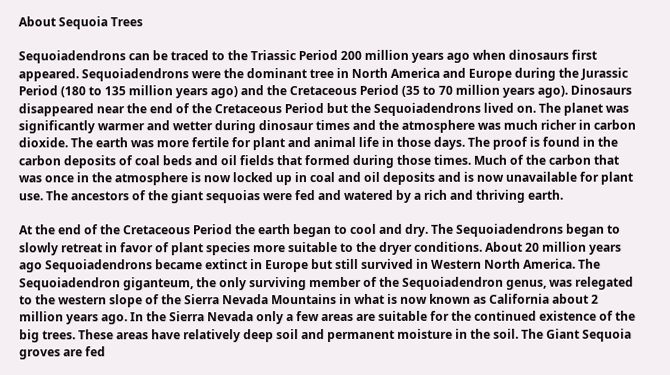About Sequoia Trees

Sequoiadendrons can be traced to the Triassic Period 200 million years ago when dinosaurs first appeared. Sequoiadendrons were the dominant tree in North America and Europe during the Jurassic Period (180 to 135 million years ago) and the Cretaceous Period (35 to 70 million years ago). Dinosaurs disappeared near the end of the Cretaceous Period but the Sequoiadendrons lived on. The planet was significantly warmer and wetter during dinosaur times and the atmosphere was much richer in carbon dioxide. The earth was more fertile for plant and animal life in those days. The proof is found in the carbon deposits of coal beds and oil fields that formed during those times. Much of the carbon that was once in the atmosphere is now locked up in coal and oil deposits and is now unavailable for plant use. The ancestors of the giant sequoias were fed and watered by a rich and thriving earth.

At the end of the Cretaceous Period the earth began to cool and dry. The Sequoiadendrons began to slowly retreat in favor of plant species more suitable to the dryer conditions. About 20 million years ago Sequoiadendrons became extinct in Europe but still survived in Western North America. The Sequoiadendron giganteum, the only surviving member of the Sequoiadendron genus, was relegated to the western slope of the Sierra Nevada Mountains in what is now known as California about 2 million years ago. In the Sierra Nevada only a few areas are suitable for the continued existence of the big trees. These areas have relatively deep soil and permanent moisture in the soil. The Giant Sequoia groves are fed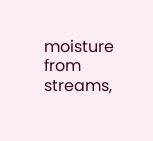moisture from streams,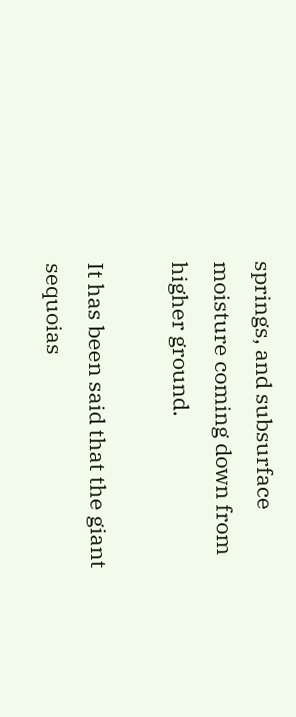springs, and subsurface moisture coming down from higher ground.

It has been said that the giant sequoias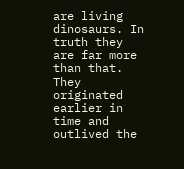are living dinosaurs. In truth they are far more than that. They originated earlier in time and outlived the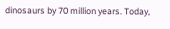dinosaurs by 70 million years. Today,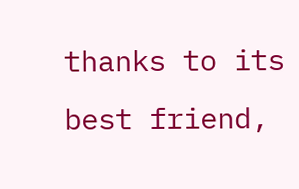thanks to its best friend,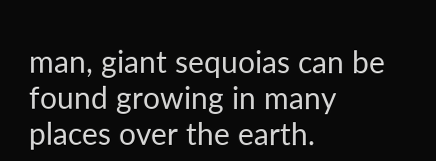man, giant sequoias can be found growing in many places over the earth.